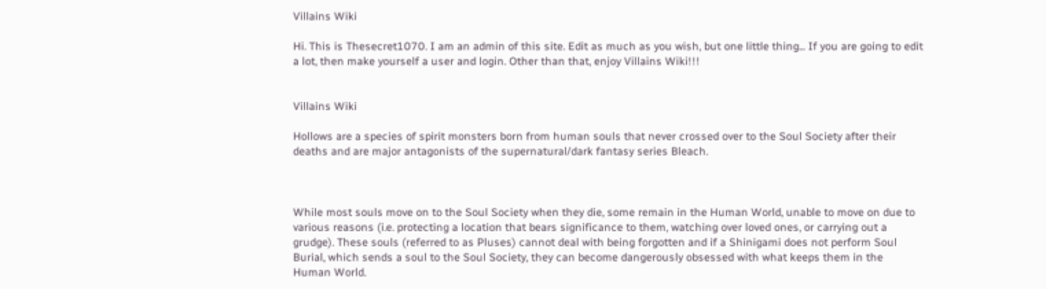Villains Wiki

Hi. This is Thesecret1070. I am an admin of this site. Edit as much as you wish, but one little thing... If you are going to edit a lot, then make yourself a user and login. Other than that, enjoy Villains Wiki!!!


Villains Wiki

Hollows are a species of spirit monsters born from human souls that never crossed over to the Soul Society after their deaths and are major antagonists of the supernatural/dark fantasy series Bleach.



While most souls move on to the Soul Society when they die, some remain in the Human World, unable to move on due to various reasons (i.e. protecting a location that bears significance to them, watching over loved ones, or carrying out a grudge). These souls (referred to as Pluses) cannot deal with being forgotten and if a Shinigami does not perform Soul Burial, which sends a soul to the Soul Society, they can become dangerously obsessed with what keeps them in the Human World.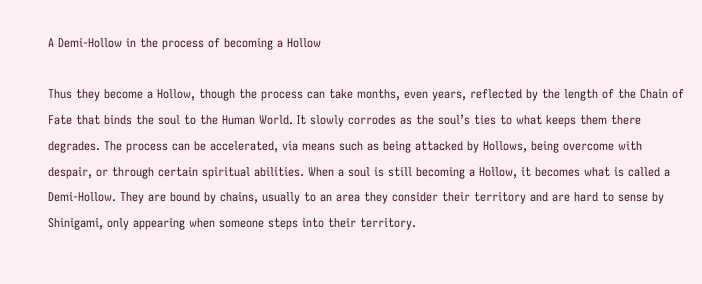A Demi-Hollow in the process of becoming a Hollow

Thus they become a Hollow, though the process can take months, even years, reflected by the length of the Chain of Fate that binds the soul to the Human World. It slowly corrodes as the soul’s ties to what keeps them there degrades. The process can be accelerated, via means such as being attacked by Hollows, being overcome with despair, or through certain spiritual abilities. When a soul is still becoming a Hollow, it becomes what is called a Demi-Hollow. They are bound by chains, usually to an area they consider their territory and are hard to sense by Shinigami, only appearing when someone steps into their territory.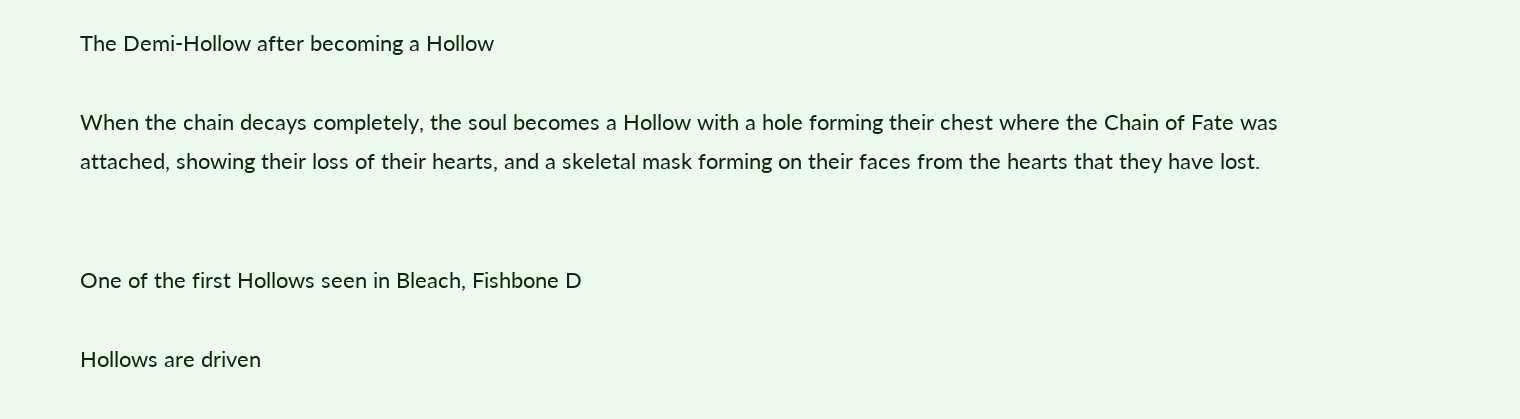The Demi-Hollow after becoming a Hollow

When the chain decays completely, the soul becomes a Hollow with a hole forming their chest where the Chain of Fate was attached, showing their loss of their hearts, and a skeletal mask forming on their faces from the hearts that they have lost.


One of the first Hollows seen in Bleach, Fishbone D

Hollows are driven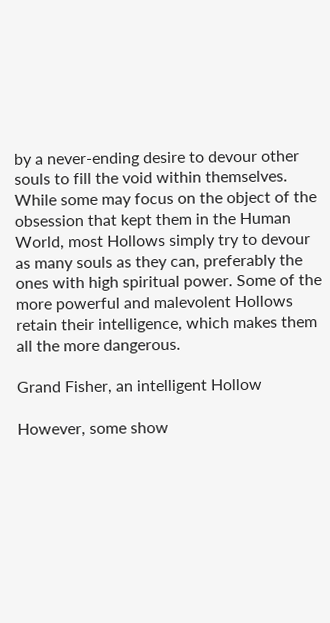by a never-ending desire to devour other souls to fill the void within themselves. While some may focus on the object of the obsession that kept them in the Human World, most Hollows simply try to devour as many souls as they can, preferably the ones with high spiritual power. Some of the more powerful and malevolent Hollows retain their intelligence, which makes them all the more dangerous.

Grand Fisher, an intelligent Hollow

However, some show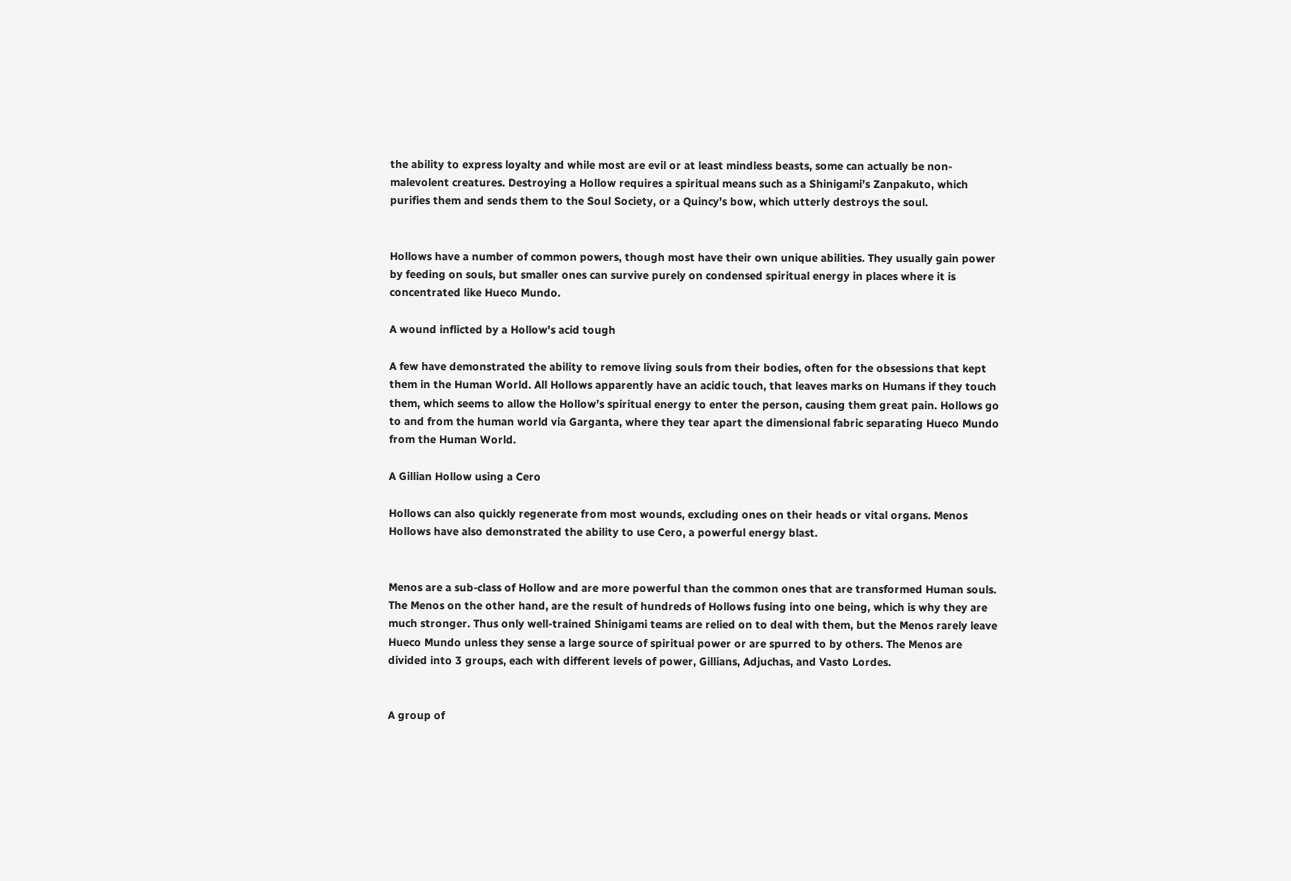the ability to express loyalty and while most are evil or at least mindless beasts, some can actually be non-malevolent creatures. Destroying a Hollow requires a spiritual means such as a Shinigami’s Zanpakuto, which purifies them and sends them to the Soul Society, or a Quincy’s bow, which utterly destroys the soul.


Hollows have a number of common powers, though most have their own unique abilities. They usually gain power by feeding on souls, but smaller ones can survive purely on condensed spiritual energy in places where it is concentrated like Hueco Mundo.

A wound inflicted by a Hollow's acid tough

A few have demonstrated the ability to remove living souls from their bodies, often for the obsessions that kept them in the Human World. All Hollows apparently have an acidic touch, that leaves marks on Humans if they touch them, which seems to allow the Hollow’s spiritual energy to enter the person, causing them great pain. Hollows go to and from the human world via Garganta, where they tear apart the dimensional fabric separating Hueco Mundo from the Human World.

A Gillian Hollow using a Cero

Hollows can also quickly regenerate from most wounds, excluding ones on their heads or vital organs. Menos Hollows have also demonstrated the ability to use Cero, a powerful energy blast.


Menos are a sub-class of Hollow and are more powerful than the common ones that are transformed Human souls. The Menos on the other hand, are the result of hundreds of Hollows fusing into one being, which is why they are much stronger. Thus only well-trained Shinigami teams are relied on to deal with them, but the Menos rarely leave Hueco Mundo unless they sense a large source of spiritual power or are spurred to by others. The Menos are divided into 3 groups, each with different levels of power, Gillians, Adjuchas, and Vasto Lordes.


A group of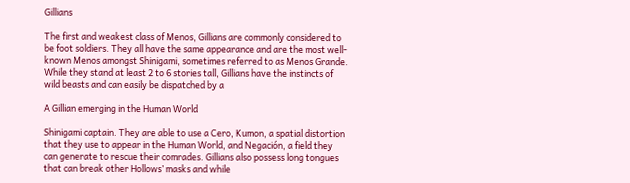Gillians

The first and weakest class of Menos, Gillians are commonly considered to be foot soldiers. They all have the same appearance and are the most well-known Menos amongst Shinigami, sometimes referred to as Menos Grande. While they stand at least 2 to 6 stories tall, Gillians have the instincts of wild beasts and can easily be dispatched by a

A Gillian emerging in the Human World

Shinigami captain. They are able to use a Cero, Kumon, a spatial distortion that they use to appear in the Human World, and Negación, a field they can generate to rescue their comrades. Gillians also possess long tongues that can break other Hollows’ masks and while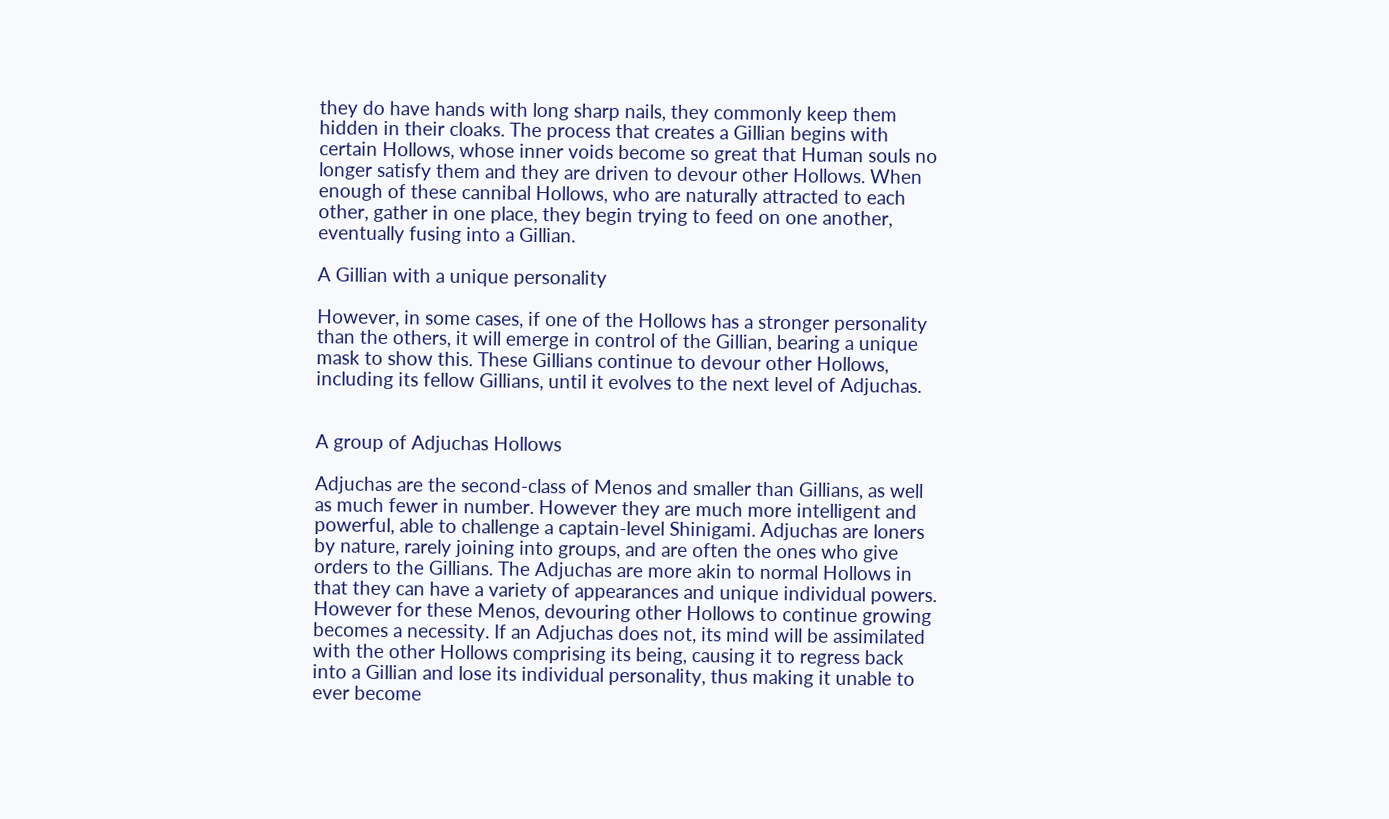they do have hands with long sharp nails, they commonly keep them hidden in their cloaks. The process that creates a Gillian begins with certain Hollows, whose inner voids become so great that Human souls no longer satisfy them and they are driven to devour other Hollows. When enough of these cannibal Hollows, who are naturally attracted to each other, gather in one place, they begin trying to feed on one another, eventually fusing into a Gillian.

A Gillian with a unique personality

However, in some cases, if one of the Hollows has a stronger personality than the others, it will emerge in control of the Gillian, bearing a unique mask to show this. These Gillians continue to devour other Hollows, including its fellow Gillians, until it evolves to the next level of Adjuchas.


A group of Adjuchas Hollows

Adjuchas are the second-class of Menos and smaller than Gillians, as well as much fewer in number. However they are much more intelligent and powerful, able to challenge a captain-level Shinigami. Adjuchas are loners by nature, rarely joining into groups, and are often the ones who give orders to the Gillians. The Adjuchas are more akin to normal Hollows in that they can have a variety of appearances and unique individual powers. However for these Menos, devouring other Hollows to continue growing becomes a necessity. If an Adjuchas does not, its mind will be assimilated with the other Hollows comprising its being, causing it to regress back into a Gillian and lose its individual personality, thus making it unable to ever become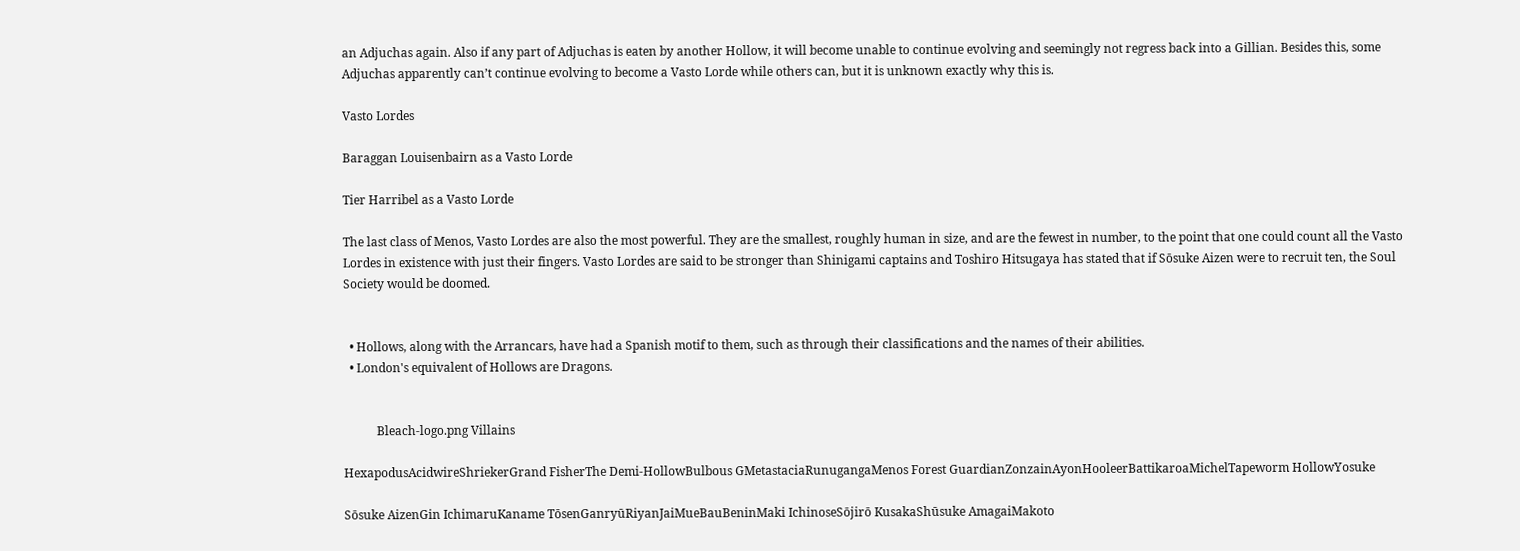an Adjuchas again. Also if any part of Adjuchas is eaten by another Hollow, it will become unable to continue evolving and seemingly not regress back into a Gillian. Besides this, some Adjuchas apparently can’t continue evolving to become a Vasto Lorde while others can, but it is unknown exactly why this is.

Vasto Lordes

Baraggan Louisenbairn as a Vasto Lorde

Tier Harribel as a Vasto Lorde

The last class of Menos, Vasto Lordes are also the most powerful. They are the smallest, roughly human in size, and are the fewest in number, to the point that one could count all the Vasto Lordes in existence with just their fingers. Vasto Lordes are said to be stronger than Shinigami captains and Toshiro Hitsugaya has stated that if Sōsuke Aizen were to recruit ten, the Soul Society would be doomed.


  • Hollows, along with the Arrancars, have had a Spanish motif to them, such as through their classifications and the names of their abilities.
  • London's equivalent of Hollows are Dragons.


           Bleach-logo.png Villains

HexapodusAcidwireShriekerGrand FisherThe Demi-HollowBulbous GMetastaciaRunugangaMenos Forest GuardianZonzainAyonHooleerBattikaroaMichelTapeworm HollowYosuke

Sōsuke AizenGin IchimaruKaname TōsenGanryūRiyanJaiMueBauBeninMaki IchinoseSōjirō KusakaShūsuke AmagaiMakoto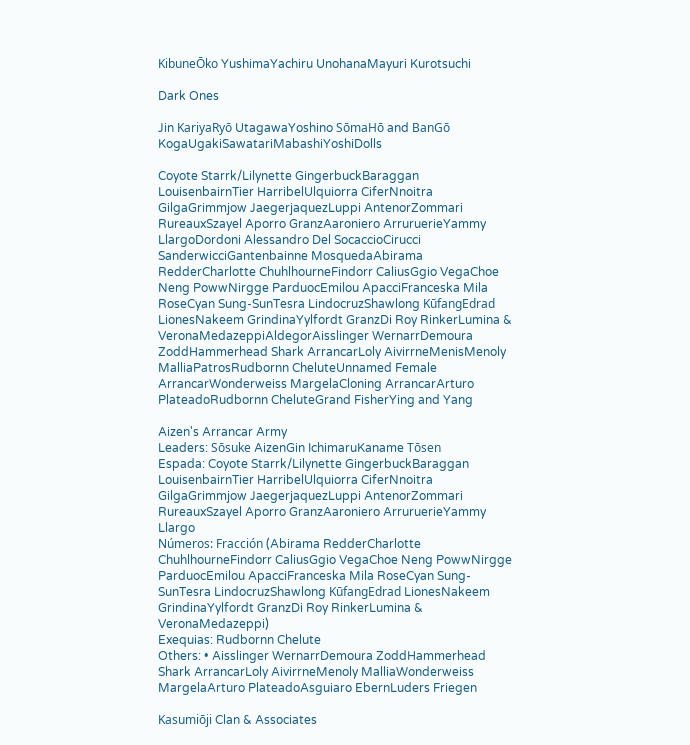KibuneŌko YushimaYachiru UnohanaMayuri Kurotsuchi

Dark Ones

Jin KariyaRyō UtagawaYoshino SōmaHō and BanGō KogaUgakiSawatariMabashiYoshiDolls

Coyote Starrk/Lilynette GingerbuckBaraggan LouisenbairnTier HarribelUlquiorra CiferNnoitra GilgaGrimmjow JaegerjaquezLuppi AntenorZommari RureauxSzayel Aporro GranzAaroniero ArruruerieYammy LlargoDordoni Alessandro Del SocaccioCirucci SanderwicciGantenbainne MosquedaAbirama RedderCharlotte ChuhlhourneFindorr CaliusGgio VegaChoe Neng PowwNirgge ParduocEmilou ApacciFranceska Mila RoseCyan Sung-SunTesra LindocruzShawlong KūfangEdrad LionesNakeem GrindinaYylfordt GranzDi Roy RinkerLumina & VeronaMedazeppiAldegorAisslinger WernarrDemoura ZoddHammerhead Shark ArrancarLoly AivirrneMenisMenoly MalliaPatrosRudbornn CheluteUnnamed Female ArrancarWonderweiss MargelaCloning ArrancarArturo PlateadoRudbornn CheluteGrand FisherYing and Yang

Aizen's Arrancar Army
Leaders: Sōsuke AizenGin IchimaruKaname Tōsen
Espada: Coyote Starrk/Lilynette GingerbuckBaraggan LouisenbairnTier HarribelUlquiorra CiferNnoitra GilgaGrimmjow JaegerjaquezLuppi AntenorZommari RureauxSzayel Aporro GranzAaroniero ArruruerieYammy Llargo
Números: Fracción (Abirama RedderCharlotte ChuhlhourneFindorr CaliusGgio VegaChoe Neng PowwNirgge ParduocEmilou ApacciFranceska Mila RoseCyan Sung-SunTesra LindocruzShawlong KūfangEdrad LionesNakeem GrindinaYylfordt GranzDi Roy RinkerLumina & VeronaMedazeppi)
Exequias: Rudbornn Chelute
Others: • Aisslinger WernarrDemoura ZoddHammerhead Shark ArrancarLoly AivirrneMenoly MalliaWonderweiss MargelaArturo PlateadoAsguiaro EbernLuders Friegen

Kasumiōji Clan & Associates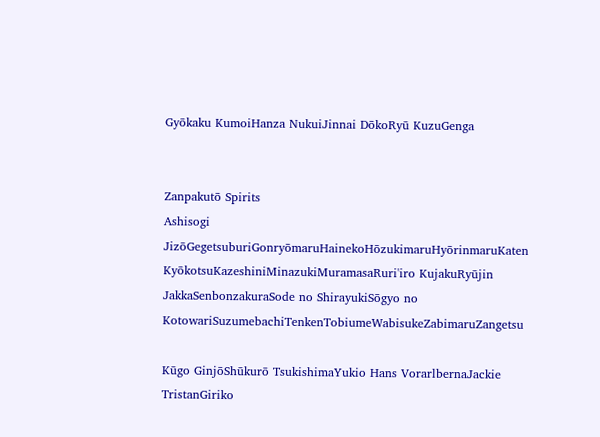Gyōkaku KumoiHanza NukuiJinnai DōkoRyū KuzuGenga


Zanpakutō Spirits
Ashisogi JizōGegetsuburiGonryōmaruHainekoHōzukimaruHyōrinmaruKaten KyōkotsuKazeshiniMinazukiMuramasaRuri'iro KujakuRyūjin JakkaSenbonzakuraSode no ShirayukiSōgyo no KotowariSuzumebachiTenkenTobiumeWabisukeZabimaruZangetsu

Kūgo GinjōShūkurō TsukishimaYukio Hans VorarlbernaJackie TristanGiriko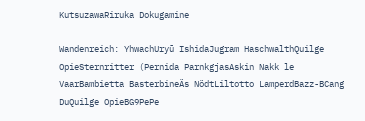KutsuzawaRiruka Dokugamine

Wandenreich: YhwachUryū IshidaJugram HaschwalthQuilge OpieSternritter (Pernida ParnkgjasAskin Nakk le VaarBambietta BasterbineÄs NödtLiltotto LamperdBazz-BCang DuQuilge OpieBG9PePe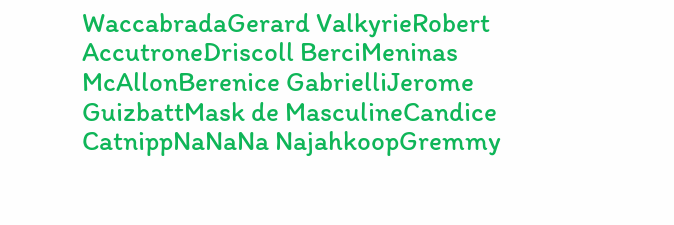WaccabradaGerard ValkyrieRobert AccutroneDriscoll BerciMeninas McAllonBerenice GabrielliJerome GuizbattMask de MasculineCandice CatnippNaNaNa NajahkoopGremmy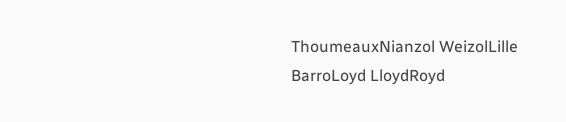ThoumeauxNianzol WeizolLille BarroLoyd LloydRoyd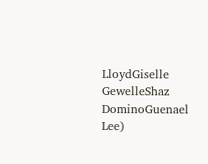LloydGiselle GewelleShaz DominoGuenael Lee)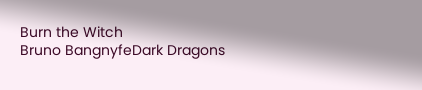Burn the Witch
Bruno BangnyfeDark Dragons